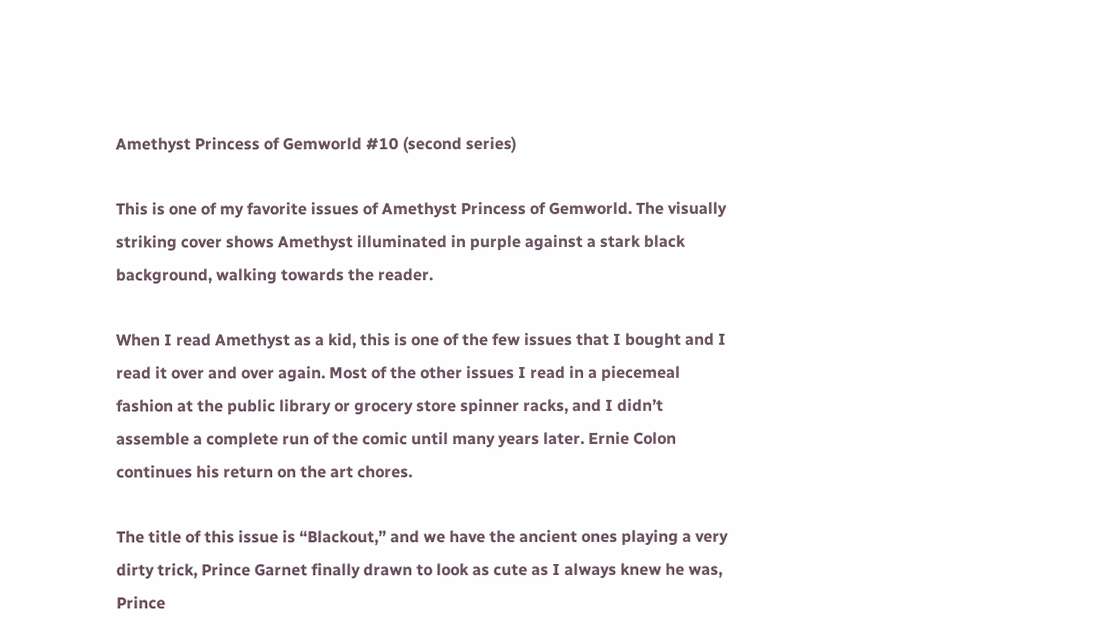Amethyst Princess of Gemworld #10 (second series)

This is one of my favorite issues of Amethyst Princess of Gemworld. The visually striking cover shows Amethyst illuminated in purple against a stark black background, walking towards the reader.

When I read Amethyst as a kid, this is one of the few issues that I bought and I read it over and over again. Most of the other issues I read in a piecemeal fashion at the public library or grocery store spinner racks, and I didn’t assemble a complete run of the comic until many years later. Ernie Colon continues his return on the art chores.

The title of this issue is “Blackout,” and we have the ancient ones playing a very dirty trick, Prince Garnet finally drawn to look as cute as I always knew he was, Prince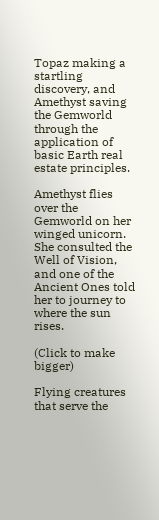Topaz making a startling discovery, and Amethyst saving the Gemworld through the application of basic Earth real estate principles.

Amethyst flies over the Gemworld on her winged unicorn. She consulted the Well of Vision, and one of the Ancient Ones told her to journey to where the sun rises.

(Click to make bigger)

Flying creatures that serve the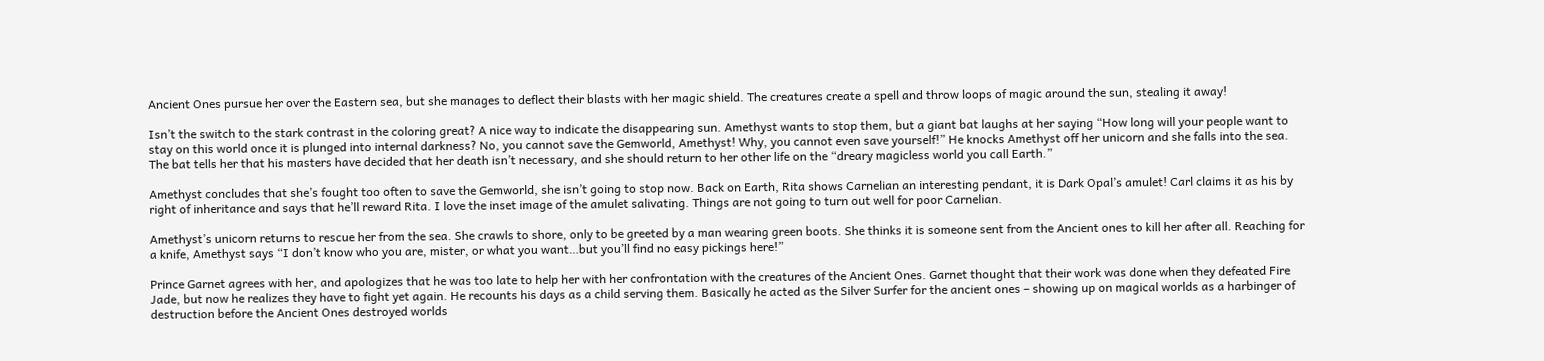Ancient Ones pursue her over the Eastern sea, but she manages to deflect their blasts with her magic shield. The creatures create a spell and throw loops of magic around the sun, stealing it away!

Isn’t the switch to the stark contrast in the coloring great? A nice way to indicate the disappearing sun. Amethyst wants to stop them, but a giant bat laughs at her saying “How long will your people want to stay on this world once it is plunged into internal darkness? No, you cannot save the Gemworld, Amethyst! Why, you cannot even save yourself!” He knocks Amethyst off her unicorn and she falls into the sea. The bat tells her that his masters have decided that her death isn’t necessary, and she should return to her other life on the “dreary magicless world you call Earth.”

Amethyst concludes that she’s fought too often to save the Gemworld, she isn’t going to stop now. Back on Earth, Rita shows Carnelian an interesting pendant, it is Dark Opal’s amulet! Carl claims it as his by right of inheritance and says that he’ll reward Rita. I love the inset image of the amulet salivating. Things are not going to turn out well for poor Carnelian.

Amethyst’s unicorn returns to rescue her from the sea. She crawls to shore, only to be greeted by a man wearing green boots. She thinks it is someone sent from the Ancient ones to kill her after all. Reaching for a knife, Amethyst says “I don’t know who you are, mister, or what you want…but you’ll find no easy pickings here!”

Prince Garnet agrees with her, and apologizes that he was too late to help her with her confrontation with the creatures of the Ancient Ones. Garnet thought that their work was done when they defeated Fire Jade, but now he realizes they have to fight yet again. He recounts his days as a child serving them. Basically he acted as the Silver Surfer for the ancient ones – showing up on magical worlds as a harbinger of destruction before the Ancient Ones destroyed worlds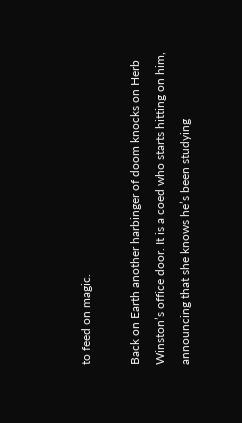to feed on magic.

Back on Earth another harbinger of doom knocks on Herb Winston’s office door. It is a coed who starts hitting on him, announcing that she knows he’s been studying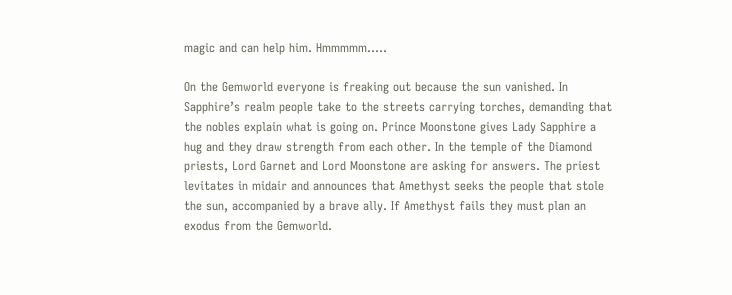magic and can help him. Hmmmmm…..

On the Gemworld everyone is freaking out because the sun vanished. In Sapphire’s realm people take to the streets carrying torches, demanding that the nobles explain what is going on. Prince Moonstone gives Lady Sapphire a hug and they draw strength from each other. In the temple of the Diamond priests, Lord Garnet and Lord Moonstone are asking for answers. The priest levitates in midair and announces that Amethyst seeks the people that stole the sun, accompanied by a brave ally. If Amethyst fails they must plan an exodus from the Gemworld.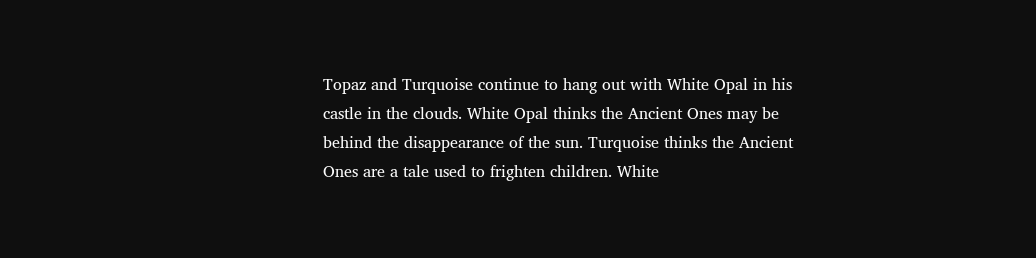Topaz and Turquoise continue to hang out with White Opal in his castle in the clouds. White Opal thinks the Ancient Ones may be behind the disappearance of the sun. Turquoise thinks the Ancient Ones are a tale used to frighten children. White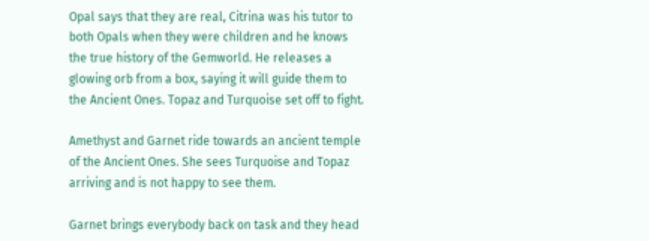Opal says that they are real, Citrina was his tutor to both Opals when they were children and he knows the true history of the Gemworld. He releases a glowing orb from a box, saying it will guide them to the Ancient Ones. Topaz and Turquoise set off to fight.

Amethyst and Garnet ride towards an ancient temple of the Ancient Ones. She sees Turquoise and Topaz arriving and is not happy to see them.

Garnet brings everybody back on task and they head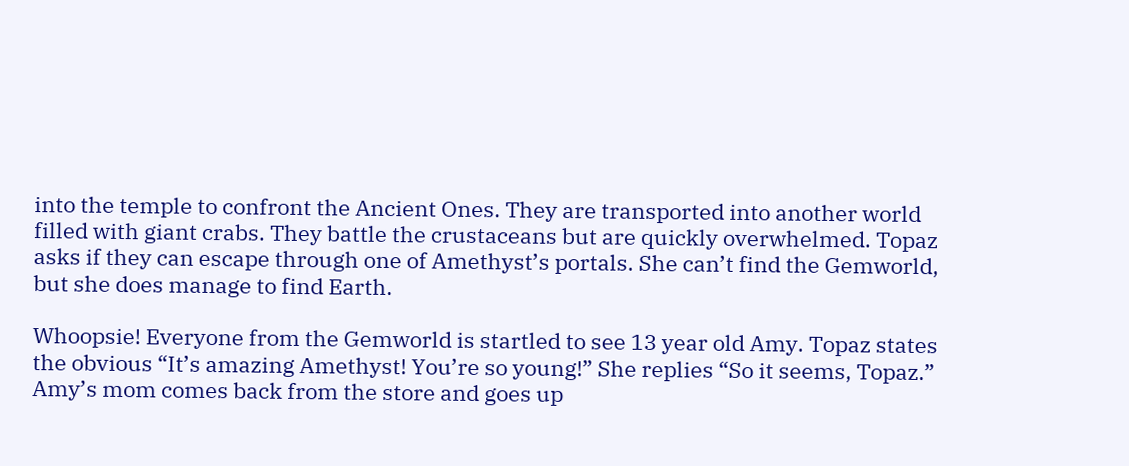into the temple to confront the Ancient Ones. They are transported into another world filled with giant crabs. They battle the crustaceans but are quickly overwhelmed. Topaz asks if they can escape through one of Amethyst’s portals. She can’t find the Gemworld, but she does manage to find Earth.

Whoopsie! Everyone from the Gemworld is startled to see 13 year old Amy. Topaz states the obvious “It’s amazing Amethyst! You’re so young!” She replies “So it seems, Topaz.” Amy’s mom comes back from the store and goes up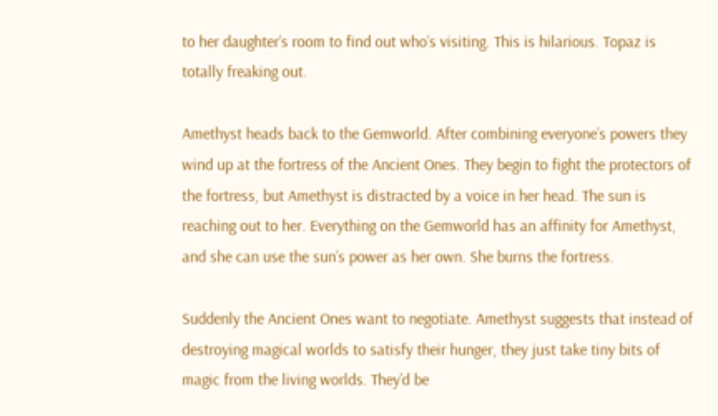to her daughter’s room to find out who’s visiting. This is hilarious. Topaz is totally freaking out.

Amethyst heads back to the Gemworld. After combining everyone’s powers they wind up at the fortress of the Ancient Ones. They begin to fight the protectors of the fortress, but Amethyst is distracted by a voice in her head. The sun is reaching out to her. Everything on the Gemworld has an affinity for Amethyst, and she can use the sun’s power as her own. She burns the fortress.

Suddenly the Ancient Ones want to negotiate. Amethyst suggests that instead of destroying magical worlds to satisfy their hunger, they just take tiny bits of magic from the living worlds. They’d be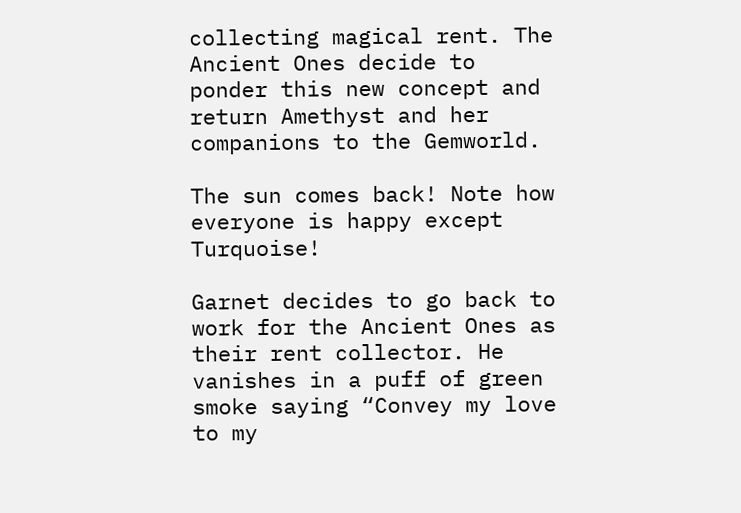collecting magical rent. The Ancient Ones decide to ponder this new concept and return Amethyst and her companions to the Gemworld.

The sun comes back! Note how everyone is happy except Turquoise!

Garnet decides to go back to work for the Ancient Ones as their rent collector. He vanishes in a puff of green smoke saying “Convey my love to my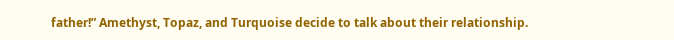father!” Amethyst, Topaz, and Turquoise decide to talk about their relationship.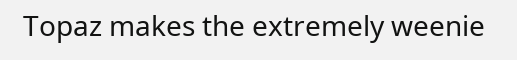Topaz makes the extremely weenie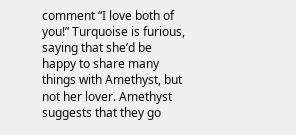comment “I love both of you!” Turquoise is furious, saying that she’d be happy to share many things with Amethyst, but not her lover. Amethyst suggests that they go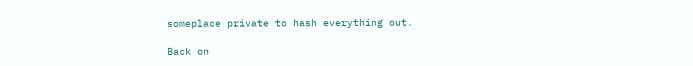someplace private to hash everything out.

Back on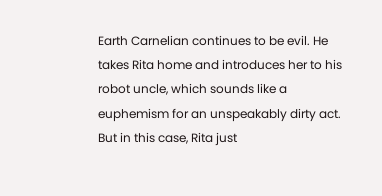Earth Carnelian continues to be evil. He takes Rita home and introduces her to his robot uncle, which sounds like a euphemism for an unspeakably dirty act. But in this case, Rita just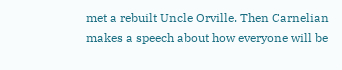met a rebuilt Uncle Orville. Then Carnelian makes a speech about how everyone will be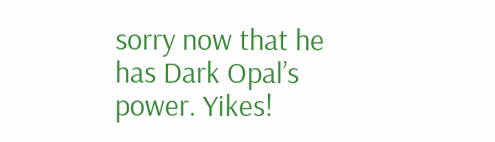sorry now that he has Dark Opal’s power. Yikes!